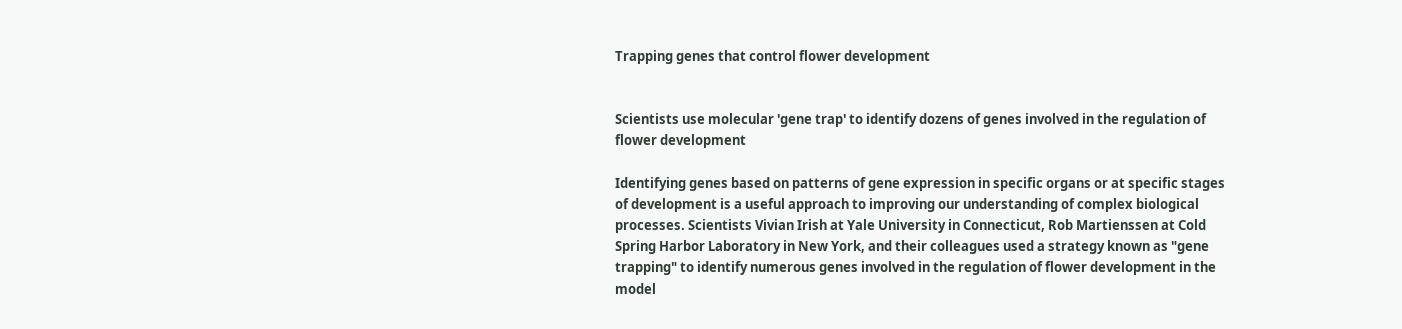Trapping genes that control flower development


Scientists use molecular 'gene trap' to identify dozens of genes involved in the regulation of flower development

Identifying genes based on patterns of gene expression in specific organs or at specific stages of development is a useful approach to improving our understanding of complex biological processes. Scientists Vivian Irish at Yale University in Connecticut, Rob Martienssen at Cold Spring Harbor Laboratory in New York, and their colleagues used a strategy known as "gene trapping" to identify numerous genes involved in the regulation of flower development in the model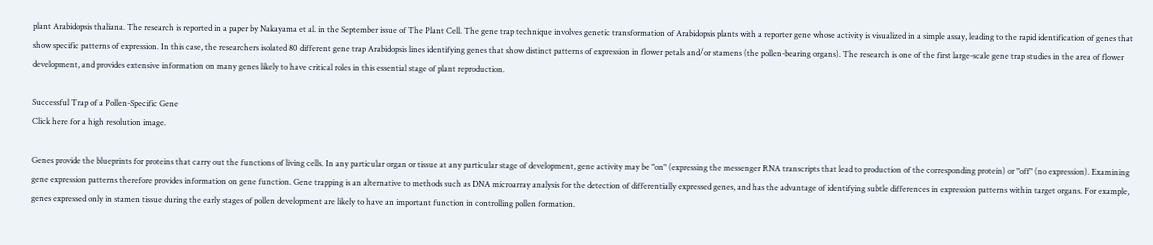plant Arabidopsis thaliana. The research is reported in a paper by Nakayama et al. in the September issue of The Plant Cell. The gene trap technique involves genetic transformation of Arabidopsis plants with a reporter gene whose activity is visualized in a simple assay, leading to the rapid identification of genes that show specific patterns of expression. In this case, the researchers isolated 80 different gene trap Arabidopsis lines identifying genes that show distinct patterns of expression in flower petals and/or stamens (the pollen-bearing organs). The research is one of the first large-scale gene trap studies in the area of flower development, and provides extensive information on many genes likely to have critical roles in this essential stage of plant reproduction.

Successful Trap of a Pollen-Specific Gene
Click here for a high resolution image.

Genes provide the blueprints for proteins that carry out the functions of living cells. In any particular organ or tissue at any particular stage of development, gene activity may be "on" (expressing the messenger RNA transcripts that lead to production of the corresponding protein) or "off" (no expression). Examining gene expression patterns therefore provides information on gene function. Gene trapping is an alternative to methods such as DNA microarray analysis for the detection of differentially expressed genes, and has the advantage of identifying subtle differences in expression patterns within target organs. For example, genes expressed only in stamen tissue during the early stages of pollen development are likely to have an important function in controlling pollen formation.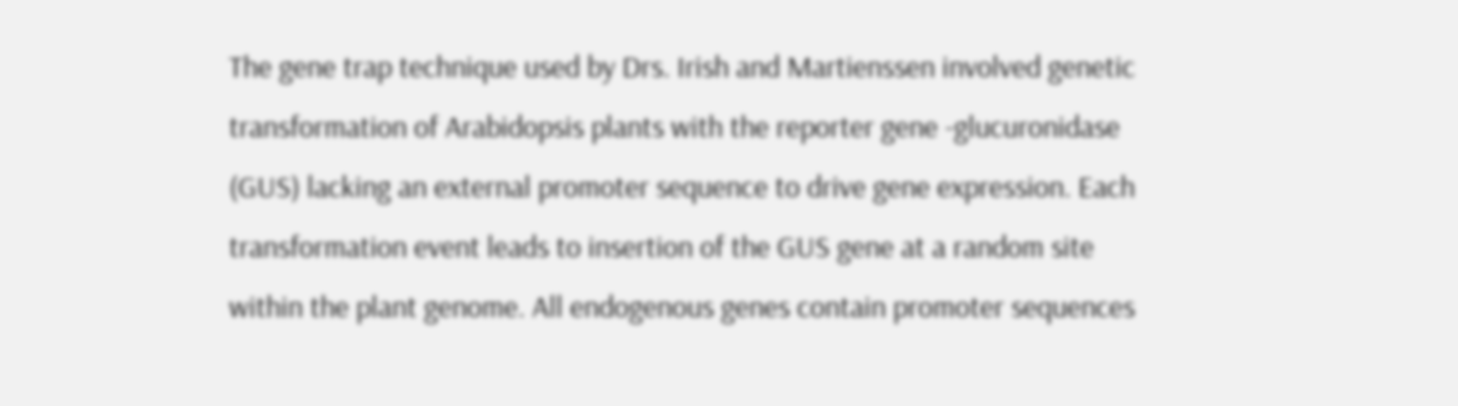The gene trap technique used by Drs. Irish and Martienssen involved genetic transformation of Arabidopsis plants with the reporter gene -glucuronidase (GUS) lacking an external promoter sequence to drive gene expression. Each transformation event leads to insertion of the GUS gene at a random site within the plant genome. All endogenous genes contain promoter sequences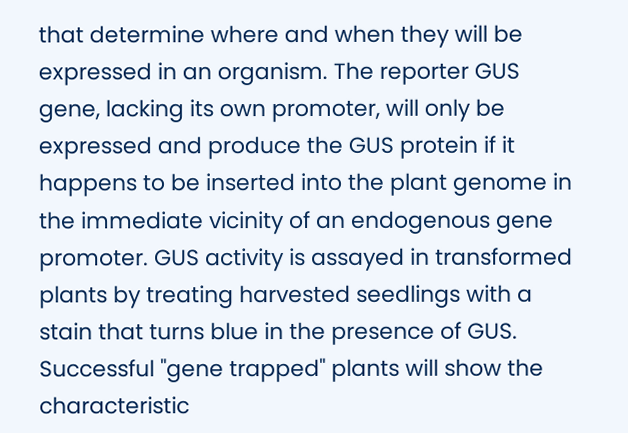that determine where and when they will be expressed in an organism. The reporter GUS gene, lacking its own promoter, will only be expressed and produce the GUS protein if it happens to be inserted into the plant genome in the immediate vicinity of an endogenous gene promoter. GUS activity is assayed in transformed plants by treating harvested seedlings with a stain that turns blue in the presence of GUS. Successful "gene trapped" plants will show the characteristic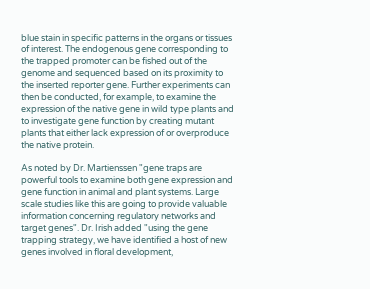blue stain in specific patterns in the organs or tissues of interest. The endogenous gene corresponding to the trapped promoter can be fished out of the genome and sequenced based on its proximity to the inserted reporter gene. Further experiments can then be conducted, for example, to examine the expression of the native gene in wild type plants and to investigate gene function by creating mutant plants that either lack expression of or overproduce the native protein.

As noted by Dr. Martienssen "gene traps are powerful tools to examine both gene expression and gene function in animal and plant systems. Large scale studies like this are going to provide valuable information concerning regulatory networks and target genes". Dr. Irish added "using the gene trapping strategy, we have identified a host of new genes involved in floral development,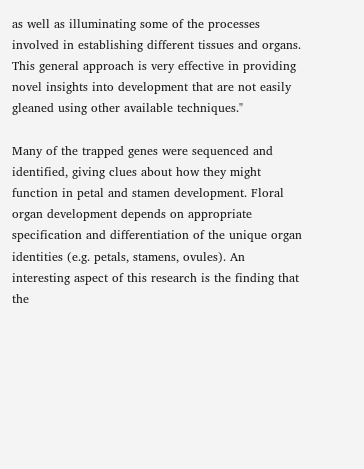as well as illuminating some of the processes involved in establishing different tissues and organs. This general approach is very effective in providing novel insights into development that are not easily gleaned using other available techniques."

Many of the trapped genes were sequenced and identified, giving clues about how they might function in petal and stamen development. Floral organ development depends on appropriate specification and differentiation of the unique organ identities (e.g. petals, stamens, ovules). An interesting aspect of this research is the finding that the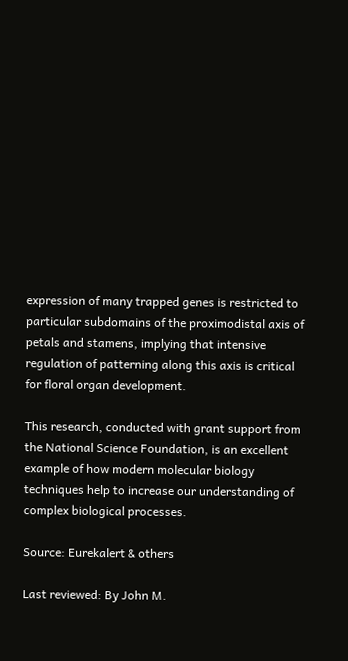expression of many trapped genes is restricted to particular subdomains of the proximodistal axis of petals and stamens, implying that intensive regulation of patterning along this axis is critical for floral organ development.

This research, conducted with grant support from the National Science Foundation, is an excellent example of how modern molecular biology techniques help to increase our understanding of complex biological processes.

Source: Eurekalert & others

Last reviewed: By John M.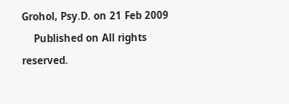Grohol, Psy.D. on 21 Feb 2009
    Published on All rights reserved.